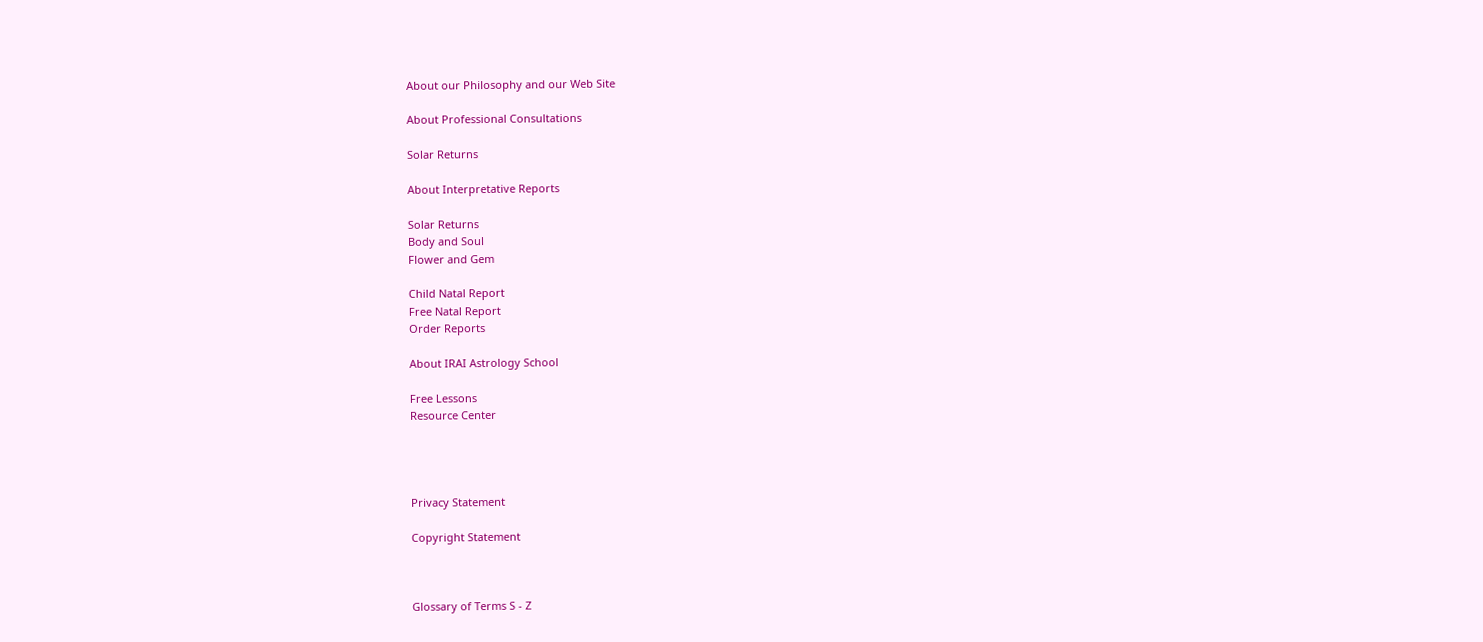About our Philosophy and our Web Site

About Professional Consultations

Solar Returns

About Interpretative Reports

Solar Returns
Body and Soul
Flower and Gem

Child Natal Report
Free Natal Report
Order Reports

About IRAI Astrology School

Free Lessons
Resource Center




Privacy Statement

Copyright Statement



Glossary of Terms S - Z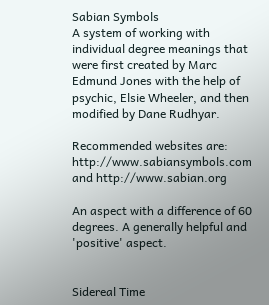Sabian Symbols
A system of working with individual degree meanings that were first created by Marc Edmund Jones with the help of psychic, Elsie Wheeler, and then modified by Dane Rudhyar.

Recommended websites are: http://www.sabiansymbols.com
and http://www.sabian.org

An aspect with a difference of 60 degrees. A generally helpful and 'positive' aspect.


Sidereal Time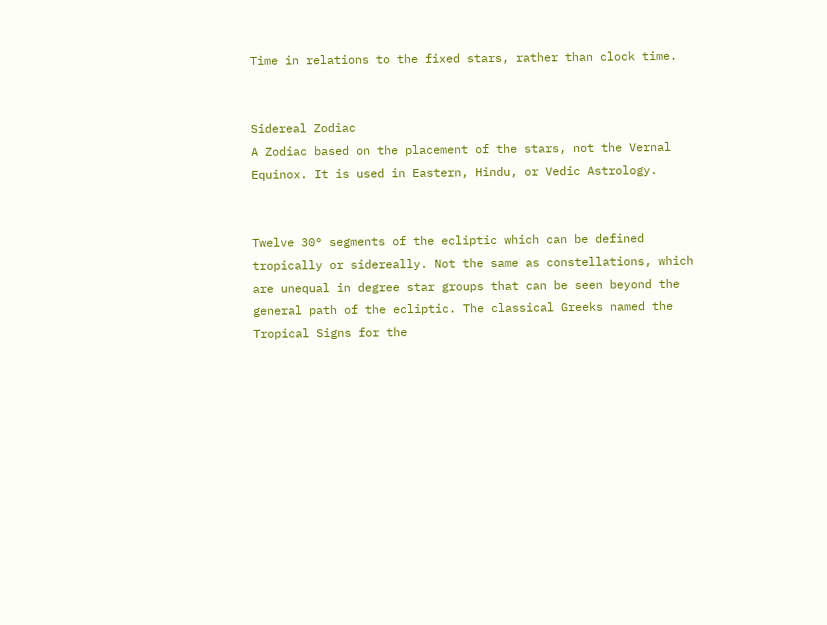Time in relations to the fixed stars, rather than clock time.


Sidereal Zodiac
A Zodiac based on the placement of the stars, not the Vernal Equinox. It is used in Eastern, Hindu, or Vedic Astrology.


Twelve 30° segments of the ecliptic which can be defined tropically or sidereally. Not the same as constellations, which are unequal in degree star groups that can be seen beyond the general path of the ecliptic. The classical Greeks named the Tropical Signs for the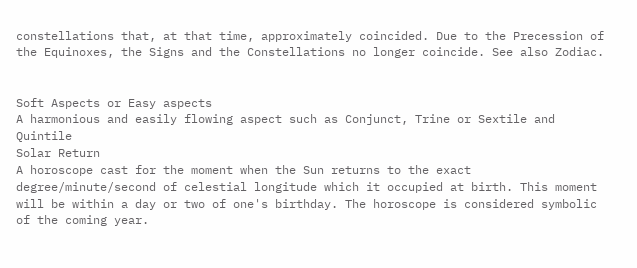constellations that, at that time, approximately coincided. Due to the Precession of the Equinoxes, the Signs and the Constellations no longer coincide. See also Zodiac.


Soft Aspects or Easy aspects
A harmonious and easily flowing aspect such as Conjunct, Trine or Sextile and Quintile
Solar Return
A horoscope cast for the moment when the Sun returns to the exact degree/minute/second of celestial longitude which it occupied at birth. This moment will be within a day or two of one's birthday. The horoscope is considered symbolic of the coming year.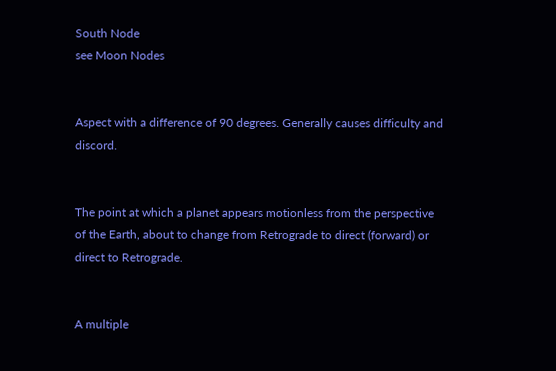South Node
see Moon Nodes


Aspect with a difference of 90 degrees. Generally causes difficulty and discord.


The point at which a planet appears motionless from the perspective of the Earth, about to change from Retrograde to direct (forward) or direct to Retrograde.


A multiple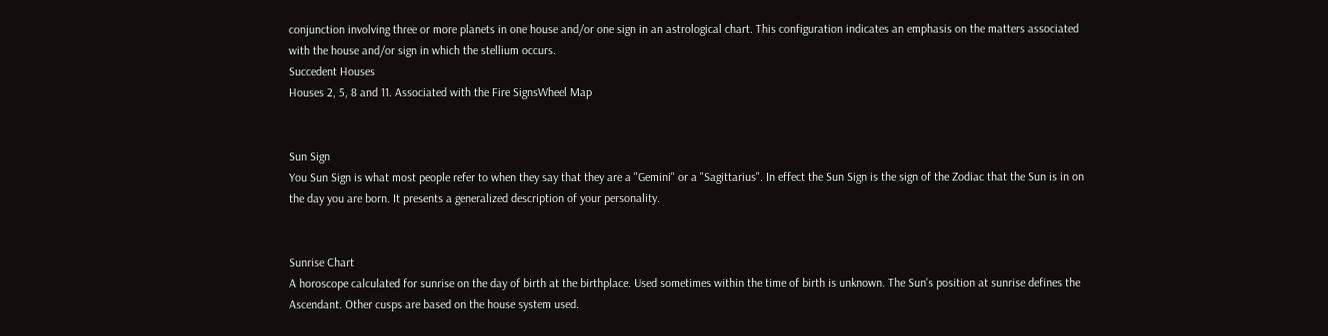conjunction involving three or more planets in one house and/or one sign in an astrological chart. This configuration indicates an emphasis on the matters associated with the house and/or sign in which the stellium occurs.
Succedent Houses
Houses 2, 5, 8 and 11. Associated with the Fire SignsWheel Map


Sun Sign
You Sun Sign is what most people refer to when they say that they are a "Gemini" or a "Sagittarius". In effect the Sun Sign is the sign of the Zodiac that the Sun is in on the day you are born. It presents a generalized description of your personality.


Sunrise Chart
A horoscope calculated for sunrise on the day of birth at the birthplace. Used sometimes within the time of birth is unknown. The Sun's position at sunrise defines the Ascendant. Other cusps are based on the house system used.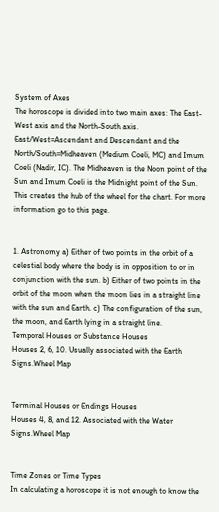System of Axes
The horoscope is divided into two main axes: The East-West axis and the North-South axis. East/West=Ascendant and Descendant and the North/South=Midheaven (Medium Coeli, MC) and Imum Coeli (Nadir, IC). The Midheaven is the Noon point of the Sun and Imum Coeli is the Midnight point of the Sun. This creates the hub of the wheel for the chart. For more information go to this page.


1. Astronomy a) Either of two points in the orbit of a celestial body where the body is in opposition to or in conjunction with the sun. b) Either of two points in the orbit of the moon when the moon lies in a straight line with the sun and Earth. c) The configuration of the sun, the moon, and Earth lying in a straight line.
Temporal Houses or Substance Houses
Houses 2, 6, 10. Usually associated with the Earth Signs.Wheel Map


Terminal Houses or Endings Houses
Houses 4, 8, and 12. Associated with the Water Signs.Wheel Map


Time Zones or Time Types
In calculating a horoscope it is not enough to know the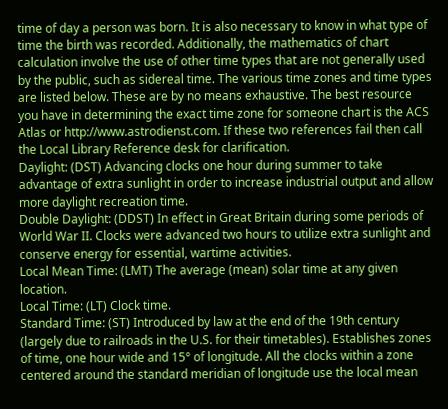time of day a person was born. It is also necessary to know in what type of time the birth was recorded. Additionally, the mathematics of chart calculation involve the use of other time types that are not generally used by the public, such as sidereal time. The various time zones and time types are listed below. These are by no means exhaustive. The best resource you have in determining the exact time zone for someone chart is the ACS Atlas or http://www.astrodienst.com. If these two references fail then call the Local Library Reference desk for clarification.
Daylight: (DST) Advancing clocks one hour during summer to take advantage of extra sunlight in order to increase industrial output and allow more daylight recreation time.
Double Daylight: (DDST) In effect in Great Britain during some periods of World War II. Clocks were advanced two hours to utilize extra sunlight and conserve energy for essential, wartime activities.
Local Mean Time: (LMT) The average (mean) solar time at any given location.
Local Time: (LT) Clock time.
Standard Time: (ST) Introduced by law at the end of the 19th century (largely due to railroads in the U.S. for their timetables). Establishes zones of time, one hour wide and 15° of longitude. All the clocks within a zone centered around the standard meridian of longitude use the local mean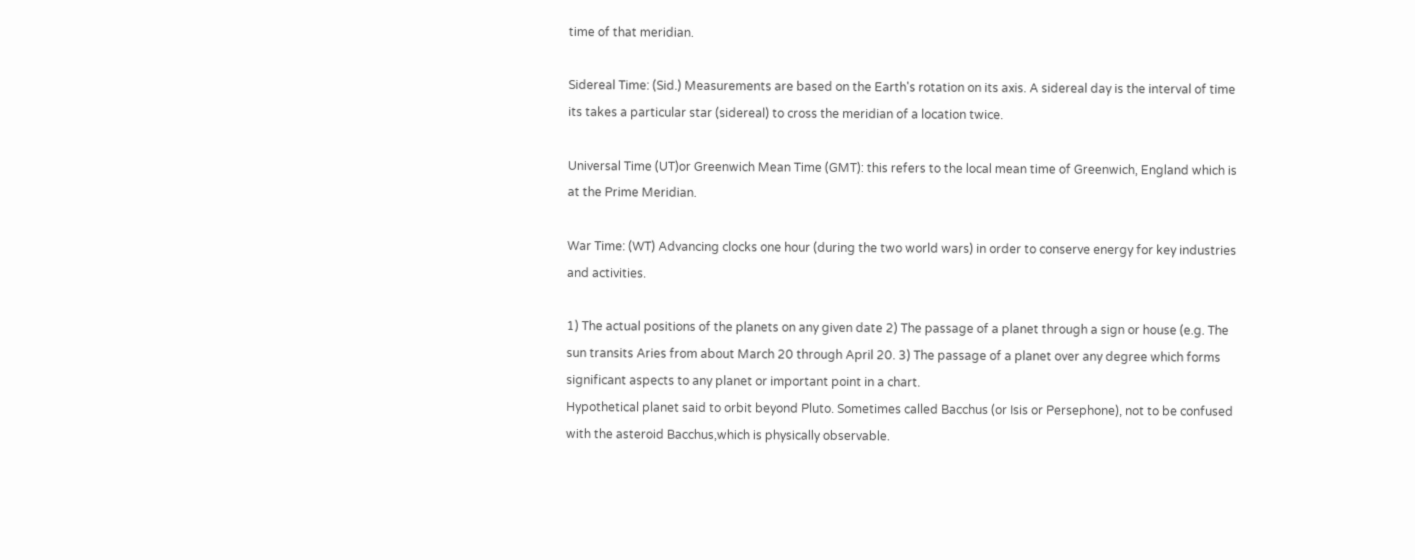time of that meridian.

Sidereal Time: (Sid.) Measurements are based on the Earth's rotation on its axis. A sidereal day is the interval of time its takes a particular star (sidereal) to cross the meridian of a location twice.

Universal Time (UT)or Greenwich Mean Time (GMT): this refers to the local mean time of Greenwich, England which is at the Prime Meridian.

War Time: (WT) Advancing clocks one hour (during the two world wars) in order to conserve energy for key industries and activities.

1) The actual positions of the planets on any given date 2) The passage of a planet through a sign or house (e.g. The sun transits Aries from about March 20 through April 20. 3) The passage of a planet over any degree which forms significant aspects to any planet or important point in a chart.
Hypothetical planet said to orbit beyond Pluto. Sometimes called Bacchus (or Isis or Persephone), not to be confused with the asteroid Bacchus,which is physically observable.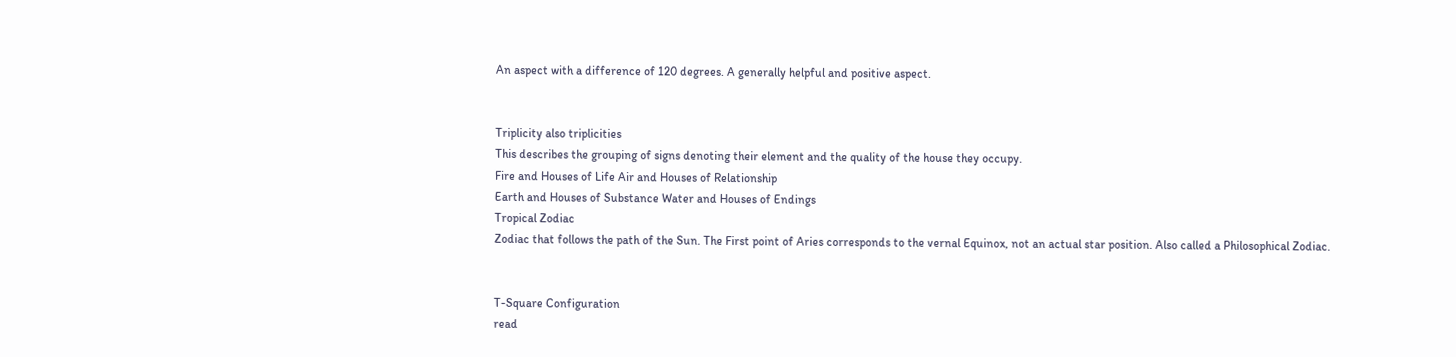An aspect with a difference of 120 degrees. A generally helpful and positive aspect.


Triplicity also triplicities
This describes the grouping of signs denoting their element and the quality of the house they occupy.
Fire and Houses of Life Air and Houses of Relationship
Earth and Houses of Substance Water and Houses of Endings
Tropical Zodiac
Zodiac that follows the path of the Sun. The First point of Aries corresponds to the vernal Equinox, not an actual star position. Also called a Philosophical Zodiac.


T-Square Configuration
read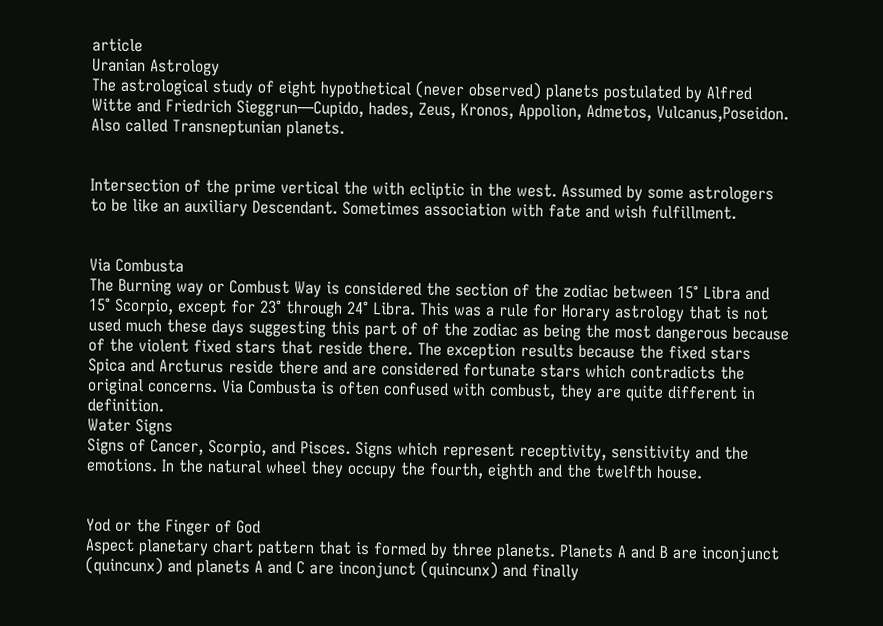article
Uranian Astrology
The astrological study of eight hypothetical (never observed) planets postulated by Alfred Witte and Friedrich Sieggrun—Cupido, hades, Zeus, Kronos, Appolion, Admetos, Vulcanus,Poseidon. Also called Transneptunian planets.


Intersection of the prime vertical the with ecliptic in the west. Assumed by some astrologers to be like an auxiliary Descendant. Sometimes association with fate and wish fulfillment.


Via Combusta
The Burning way or Combust Way is considered the section of the zodiac between 15° Libra and 15° Scorpio, except for 23° through 24° Libra. This was a rule for Horary astrology that is not used much these days suggesting this part of of the zodiac as being the most dangerous because of the violent fixed stars that reside there. The exception results because the fixed stars Spica and Arcturus reside there and are considered fortunate stars which contradicts the original concerns. Via Combusta is often confused with combust, they are quite different in definition.
Water Signs
Signs of Cancer, Scorpio, and Pisces. Signs which represent receptivity, sensitivity and the emotions. In the natural wheel they occupy the fourth, eighth and the twelfth house.


Yod or the Finger of God
Aspect planetary chart pattern that is formed by three planets. Planets A and B are inconjunct (quincunx) and planets A and C are inconjunct (quincunx) and finally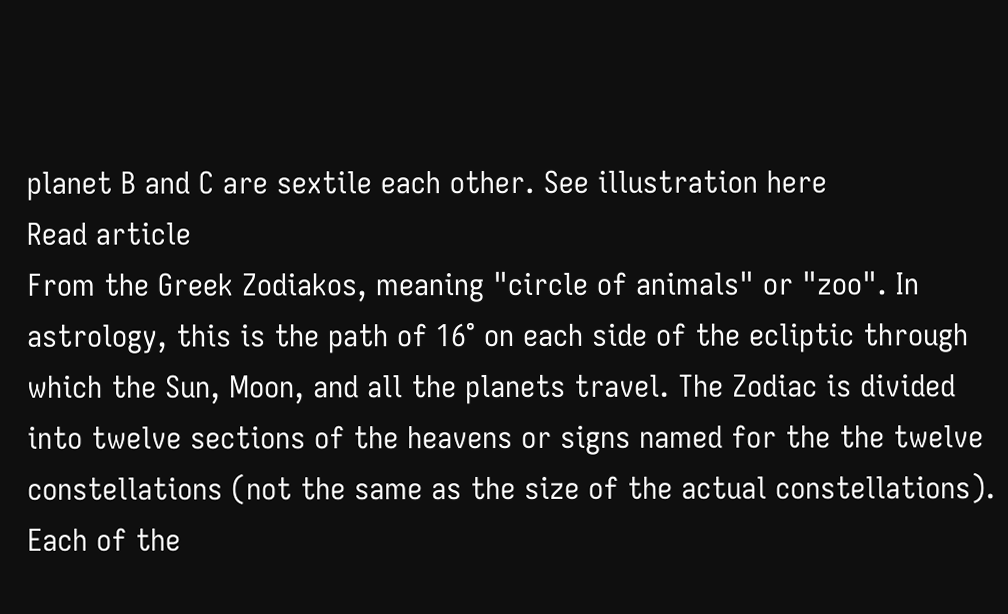planet B and C are sextile each other. See illustration here
Read article
From the Greek Zodiakos, meaning "circle of animals" or "zoo". In astrology, this is the path of 16° on each side of the ecliptic through which the Sun, Moon, and all the planets travel. The Zodiac is divided into twelve sections of the heavens or signs named for the the twelve constellations (not the same as the size of the actual constellations). Each of the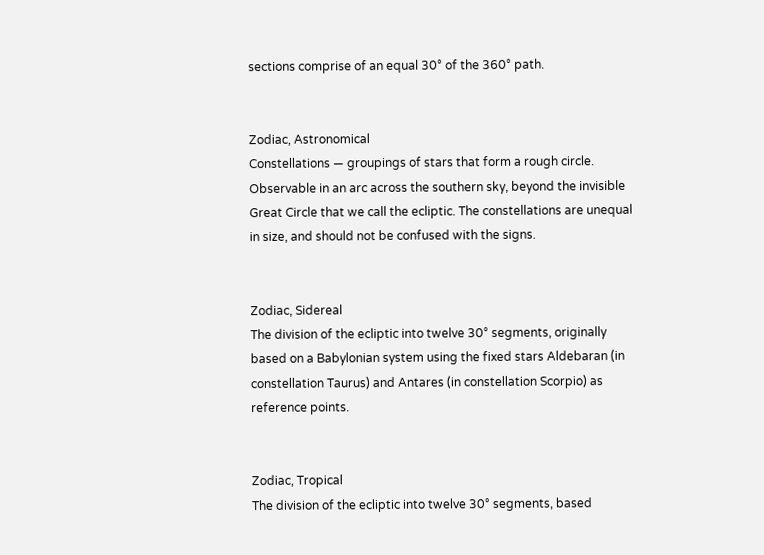sections comprise of an equal 30° of the 360° path.


Zodiac, Astronomical
Constellations — groupings of stars that form a rough circle. Observable in an arc across the southern sky, beyond the invisible Great Circle that we call the ecliptic. The constellations are unequal in size, and should not be confused with the signs.


Zodiac, Sidereal
The division of the ecliptic into twelve 30° segments, originally based on a Babylonian system using the fixed stars Aldebaran (in constellation Taurus) and Antares (in constellation Scorpio) as reference points.


Zodiac, Tropical
The division of the ecliptic into twelve 30° segments, based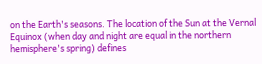on the Earth's seasons. The location of the Sun at the Vernal Equinox (when day and night are equal in the northern hemisphere's spring) defines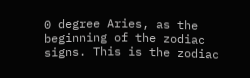0 degree Aries, as the beginning of the zodiac signs. This is the zodiac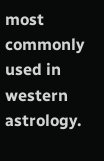most commonly used in western astrology.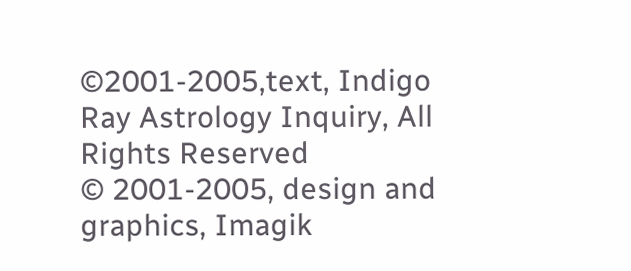©2001-2005,text, Indigo Ray Astrology Inquiry, All Rights Reserved
© 2001-2005, design and graphics, Imagik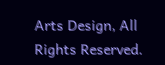Arts Design, All Rights Reserved.